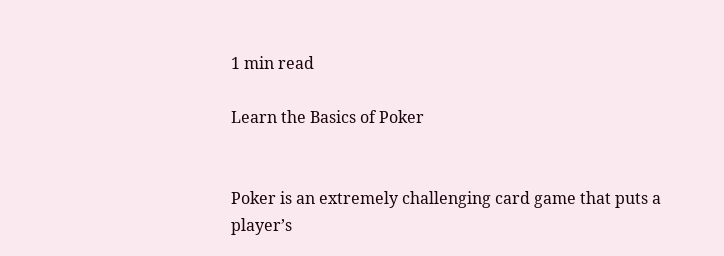1 min read

Learn the Basics of Poker


Poker is an extremely challenging card game that puts a player’s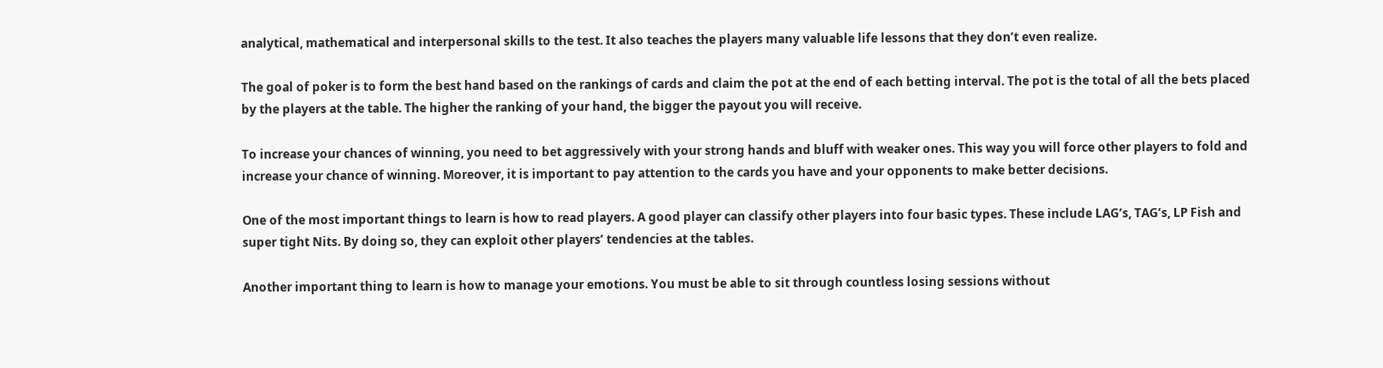analytical, mathematical and interpersonal skills to the test. It also teaches the players many valuable life lessons that they don’t even realize.

The goal of poker is to form the best hand based on the rankings of cards and claim the pot at the end of each betting interval. The pot is the total of all the bets placed by the players at the table. The higher the ranking of your hand, the bigger the payout you will receive.

To increase your chances of winning, you need to bet aggressively with your strong hands and bluff with weaker ones. This way you will force other players to fold and increase your chance of winning. Moreover, it is important to pay attention to the cards you have and your opponents to make better decisions.

One of the most important things to learn is how to read players. A good player can classify other players into four basic types. These include LAG’s, TAG’s, LP Fish and super tight Nits. By doing so, they can exploit other players’ tendencies at the tables.

Another important thing to learn is how to manage your emotions. You must be able to sit through countless losing sessions without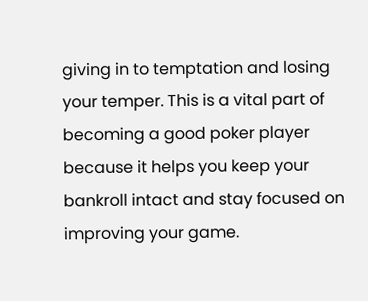giving in to temptation and losing your temper. This is a vital part of becoming a good poker player because it helps you keep your bankroll intact and stay focused on improving your game.